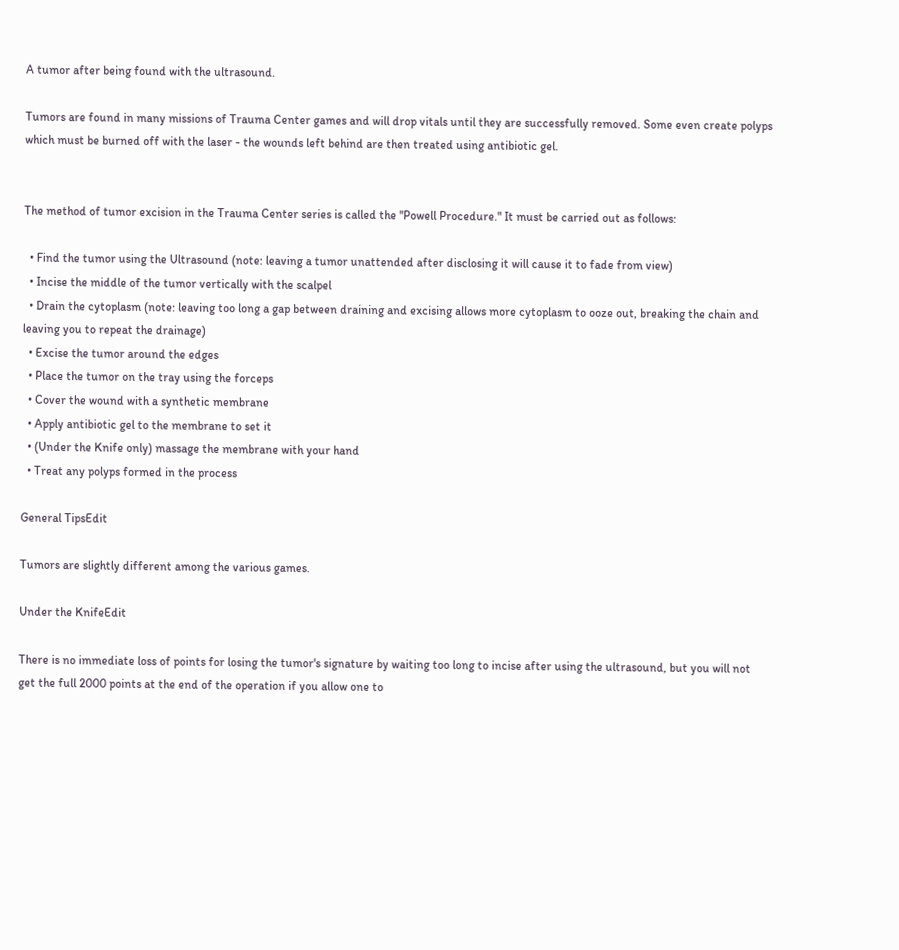A tumor after being found with the ultrasound.

Tumors are found in many missions of Trauma Center games and will drop vitals until they are successfully removed. Some even create polyps which must be burned off with the laser - the wounds left behind are then treated using antibiotic gel.


The method of tumor excision in the Trauma Center series is called the "Powell Procedure." It must be carried out as follows:

  • Find the tumor using the Ultrasound (note: leaving a tumor unattended after disclosing it will cause it to fade from view)
  • Incise the middle of the tumor vertically with the scalpel
  • Drain the cytoplasm (note: leaving too long a gap between draining and excising allows more cytoplasm to ooze out, breaking the chain and leaving you to repeat the drainage)
  • Excise the tumor around the edges
  • Place the tumor on the tray using the forceps
  • Cover the wound with a synthetic membrane
  • Apply antibiotic gel to the membrane to set it
  • (Under the Knife only) massage the membrane with your hand
  • Treat any polyps formed in the process

General TipsEdit

Tumors are slightly different among the various games.

Under the KnifeEdit

There is no immediate loss of points for losing the tumor's signature by waiting too long to incise after using the ultrasound, but you will not get the full 2000 points at the end of the operation if you allow one to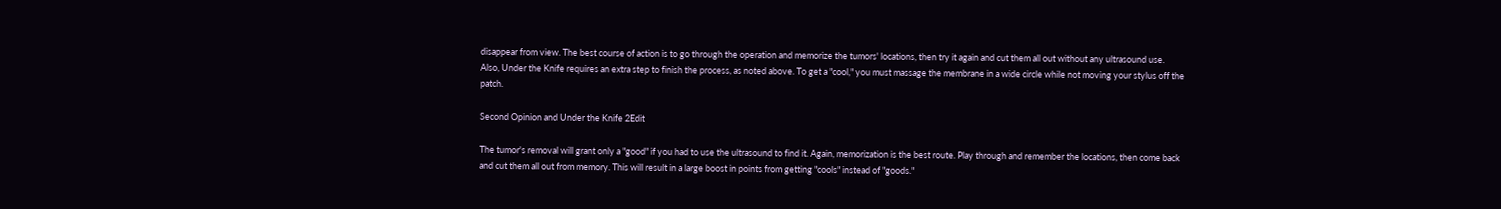disappear from view. The best course of action is to go through the operation and memorize the tumors' locations, then try it again and cut them all out without any ultrasound use. Also, Under the Knife requires an extra step to finish the process, as noted above. To get a "cool," you must massage the membrane in a wide circle while not moving your stylus off the patch.

Second Opinion and Under the Knife 2Edit

The tumor's removal will grant only a "good" if you had to use the ultrasound to find it. Again, memorization is the best route. Play through and remember the locations, then come back and cut them all out from memory. This will result in a large boost in points from getting "cools" instead of "goods."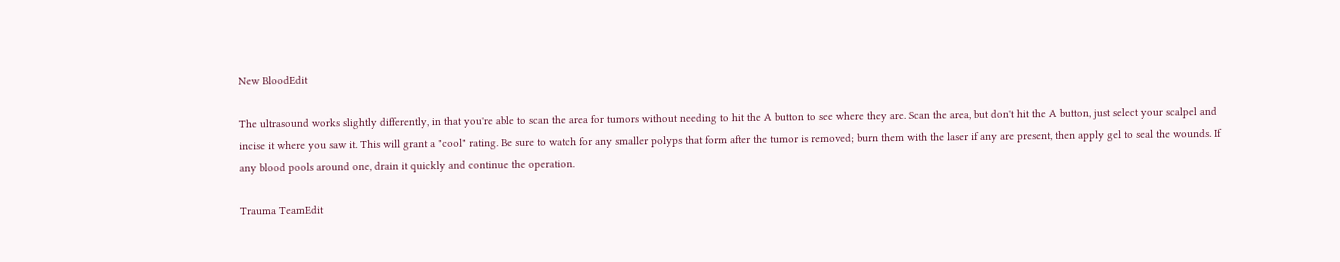New BloodEdit

The ultrasound works slightly differently, in that you're able to scan the area for tumors without needing to hit the A button to see where they are. Scan the area, but don't hit the A button, just select your scalpel and incise it where you saw it. This will grant a "cool" rating. Be sure to watch for any smaller polyps that form after the tumor is removed; burn them with the laser if any are present, then apply gel to seal the wounds. If any blood pools around one, drain it quickly and continue the operation.

Trauma TeamEdit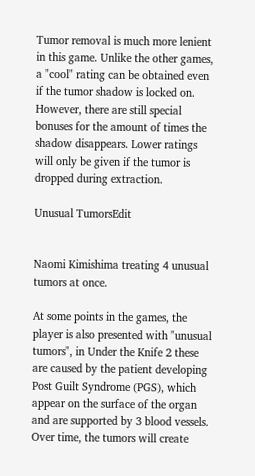Tumor removal is much more lenient in this game. Unlike the other games, a "cool" rating can be obtained even if the tumor shadow is locked on. However, there are still special bonuses for the amount of times the shadow disappears. Lower ratings will only be given if the tumor is dropped during extraction.

Unusual TumorsEdit


Naomi Kimishima treating 4 unusual tumors at once.

At some points in the games, the player is also presented with "unusual tumors", in Under the Knife 2 these are caused by the patient developing Post Guilt Syndrome (PGS), which appear on the surface of the organ and are supported by 3 blood vessels. Over time, the tumors will create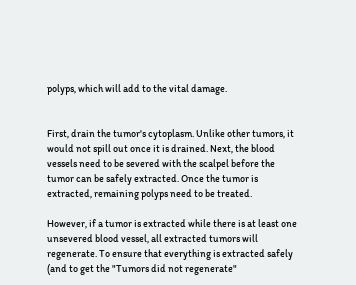polyps, which will add to the vital damage.


First, drain the tumor's cytoplasm. Unlike other tumors, it would not spill out once it is drained. Next, the blood vessels need to be severed with the scalpel before the tumor can be safely extracted. Once the tumor is extracted, remaining polyps need to be treated.

However, if a tumor is extracted while there is at least one unsevered blood vessel, all extracted tumors will regenerate. To ensure that everything is extracted safely (and to get the "Tumors did not regenerate"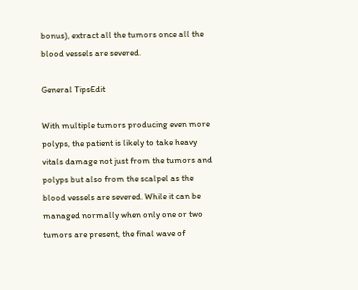bonus), extract all the tumors once all the blood vessels are severed.

General TipsEdit

With multiple tumors producing even more polyps, the patient is likely to take heavy vitals damage not just from the tumors and polyps but also from the scalpel as the blood vessels are severed. While it can be managed normally when only one or two tumors are present, the final wave of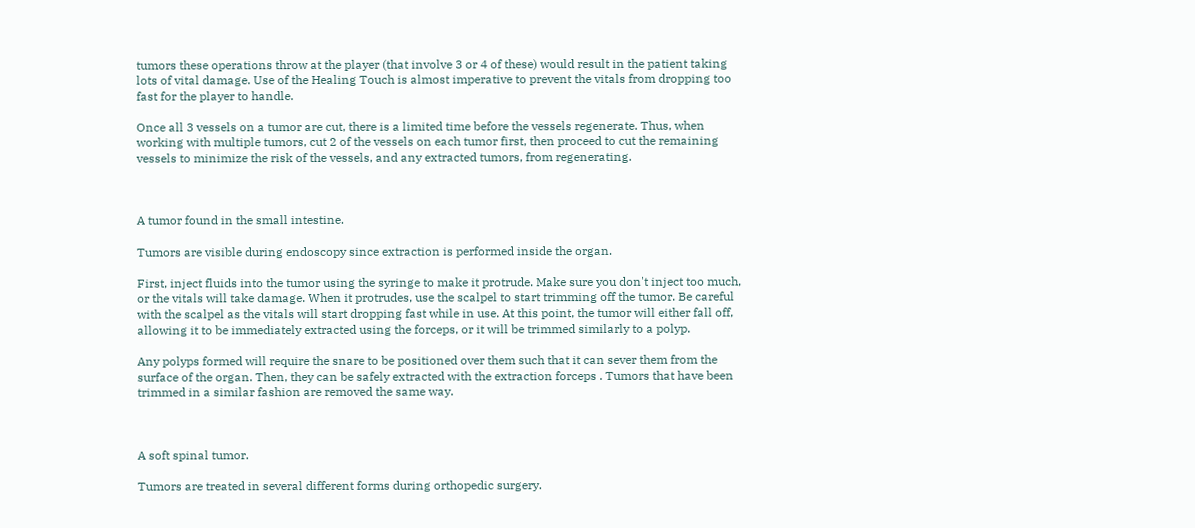tumors these operations throw at the player (that involve 3 or 4 of these) would result in the patient taking lots of vital damage. Use of the Healing Touch is almost imperative to prevent the vitals from dropping too fast for the player to handle.

Once all 3 vessels on a tumor are cut, there is a limited time before the vessels regenerate. Thus, when working with multiple tumors, cut 2 of the vessels on each tumor first, then proceed to cut the remaining vessels to minimize the risk of the vessels, and any extracted tumors, from regenerating.



A tumor found in the small intestine.

Tumors are visible during endoscopy since extraction is performed inside the organ.

First, inject fluids into the tumor using the syringe to make it protrude. Make sure you don't inject too much, or the vitals will take damage. When it protrudes, use the scalpel to start trimming off the tumor. Be careful with the scalpel as the vitals will start dropping fast while in use. At this point, the tumor will either fall off, allowing it to be immediately extracted using the forceps, or it will be trimmed similarly to a polyp.

Any polyps formed will require the snare to be positioned over them such that it can sever them from the surface of the organ. Then, they can be safely extracted with the extraction forceps . Tumors that have been trimmed in a similar fashion are removed the same way.



A soft spinal tumor.

Tumors are treated in several different forms during orthopedic surgery.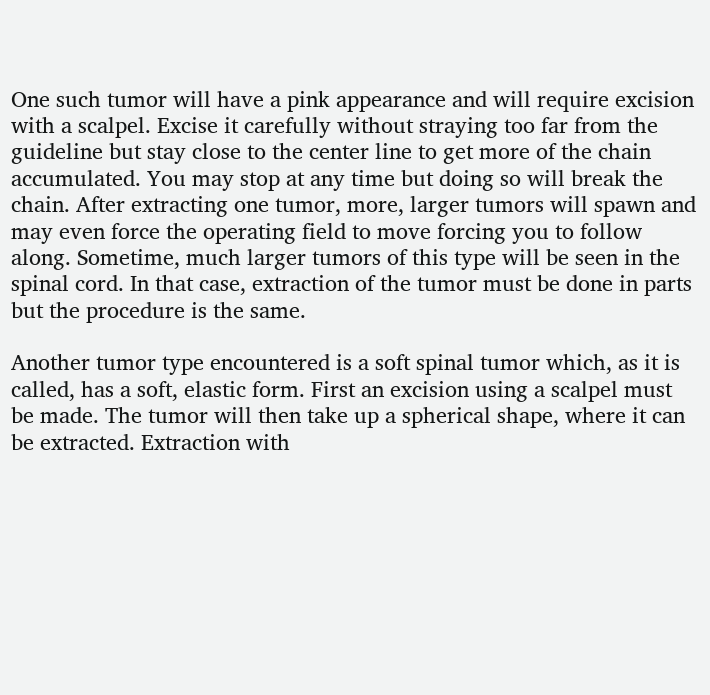One such tumor will have a pink appearance and will require excision with a scalpel. Excise it carefully without straying too far from the guideline but stay close to the center line to get more of the chain accumulated. You may stop at any time but doing so will break the chain. After extracting one tumor, more, larger tumors will spawn and may even force the operating field to move forcing you to follow along. Sometime, much larger tumors of this type will be seen in the spinal cord. In that case, extraction of the tumor must be done in parts but the procedure is the same.

Another tumor type encountered is a soft spinal tumor which, as it is called, has a soft, elastic form. First an excision using a scalpel must be made. The tumor will then take up a spherical shape, where it can be extracted. Extraction with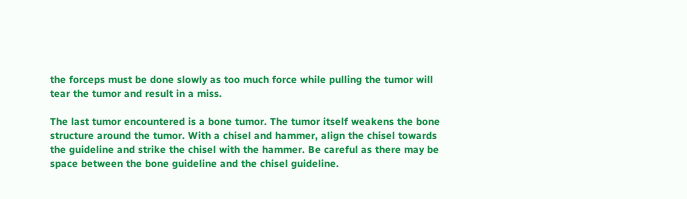the forceps must be done slowly as too much force while pulling the tumor will tear the tumor and result in a miss.

The last tumor encountered is a bone tumor. The tumor itself weakens the bone structure around the tumor. With a chisel and hammer, align the chisel towards the guideline and strike the chisel with the hammer. Be careful as there may be space between the bone guideline and the chisel guideline.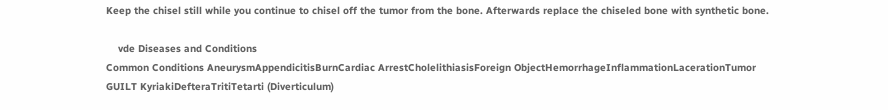Keep the chisel still while you continue to chisel off the tumor from the bone. Afterwards replace the chiseled bone with synthetic bone.

    vde Diseases and Conditions
Common Conditions AneurysmAppendicitisBurnCardiac ArrestCholelithiasisForeign ObjectHemorrhageInflammationLacerationTumor
GUILT KyriakiDefteraTritiTetarti (Diverticulum)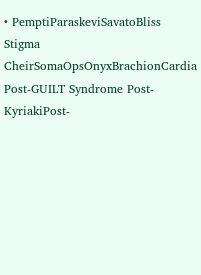• PemptiParaskeviSavatoBliss
Stigma CheirSomaOpsOnyxBrachionCardia
Post-GUILT Syndrome Post-KyriakiPost-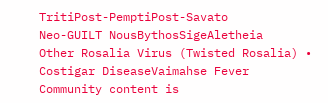TritiPost-PemptiPost-Savato
Neo-GUILT NousBythosSigeAletheia
Other Rosalia Virus (Twisted Rosalia) • Costigar DiseaseVaimahse Fever
Community content is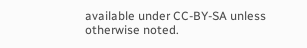available under CC-BY-SA unless otherwise noted.